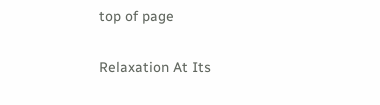top of page

Relaxation At Its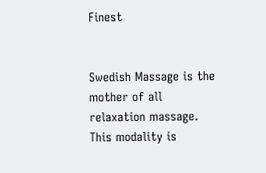Finest


Swedish Massage is the mother of all relaxation massage. This modality is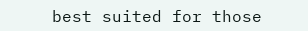best suited for those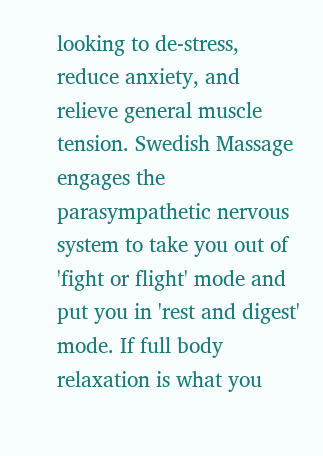looking to de-stress, reduce anxiety, and relieve general muscle tension. Swedish Massage engages the parasympathetic nervous system to take you out of 'fight or flight' mode and put you in 'rest and digest' mode. If full body relaxation is what you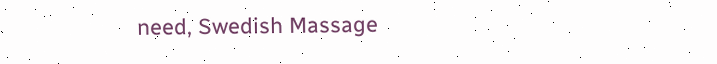need, Swedish Massage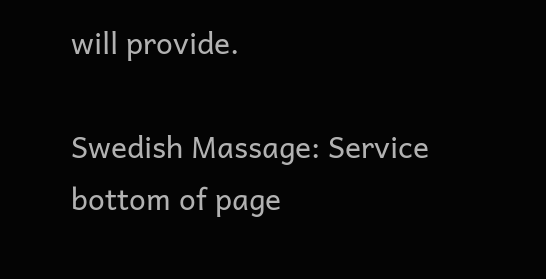will provide.

Swedish Massage: Service
bottom of page